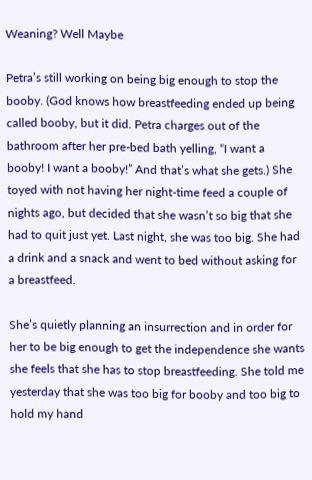Weaning? Well Maybe

Petra’s still working on being big enough to stop the booby. (God knows how breastfeeding ended up being called booby, but it did. Petra charges out of the bathroom after her pre-bed bath yelling, “I want a booby! I want a booby!” And that’s what she gets.) She toyed with not having her night-time feed a couple of nights ago, but decided that she wasn’t so big that she had to quit just yet. Last night, she was too big. She had a drink and a snack and went to bed without asking for a breastfeed.

She’s quietly planning an insurrection and in order for her to be big enough to get the independence she wants she feels that she has to stop breastfeeding. She told me yesterday that she was too big for booby and too big to hold my hand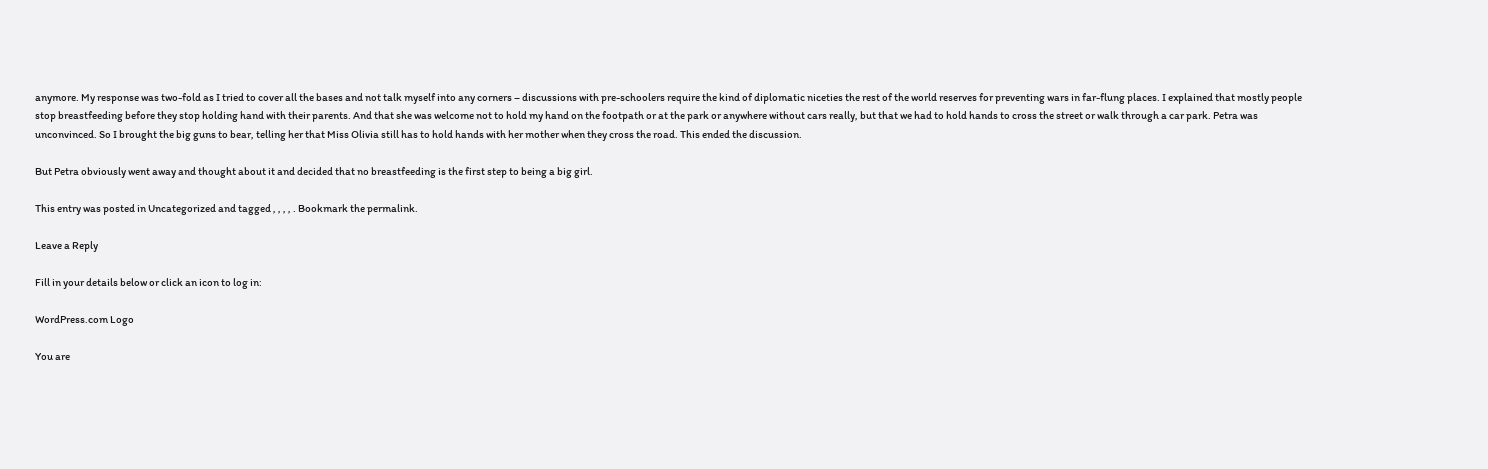anymore. My response was two-fold as I tried to cover all the bases and not talk myself into any corners – discussions with pre-schoolers require the kind of diplomatic niceties the rest of the world reserves for preventing wars in far-flung places. I explained that mostly people stop breastfeeding before they stop holding hand with their parents. And that she was welcome not to hold my hand on the footpath or at the park or anywhere without cars really, but that we had to hold hands to cross the street or walk through a car park. Petra was unconvinced. So I brought the big guns to bear, telling her that Miss Olivia still has to hold hands with her mother when they cross the road. This ended the discussion.

But Petra obviously went away and thought about it and decided that no breastfeeding is the first step to being a big girl.

This entry was posted in Uncategorized and tagged , , , , . Bookmark the permalink.

Leave a Reply

Fill in your details below or click an icon to log in:

WordPress.com Logo

You are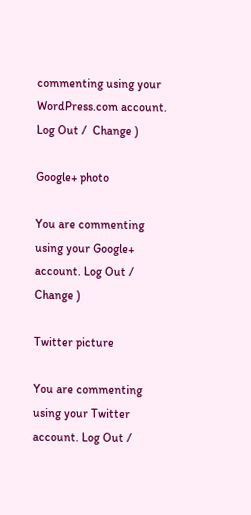commenting using your WordPress.com account. Log Out /  Change )

Google+ photo

You are commenting using your Google+ account. Log Out /  Change )

Twitter picture

You are commenting using your Twitter account. Log Out /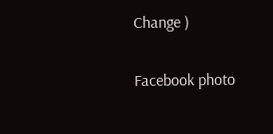Change )

Facebook photo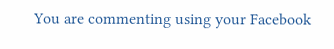You are commenting using your Facebook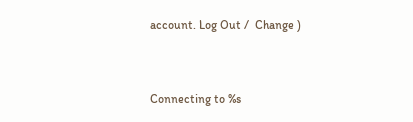account. Log Out /  Change )


Connecting to %s